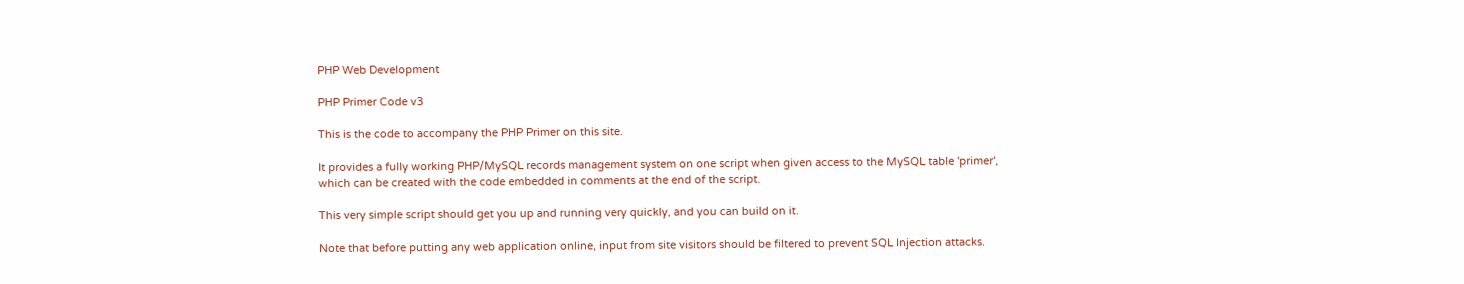PHP Web Development

PHP Primer Code v3

This is the code to accompany the PHP Primer on this site.

It provides a fully working PHP/MySQL records management system on one script when given access to the MySQL table 'primer', which can be created with the code embedded in comments at the end of the script.

This very simple script should get you up and running very quickly, and you can build on it.

Note that before putting any web application online, input from site visitors should be filtered to prevent SQL Injection attacks.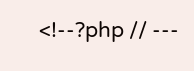<!--?php // ---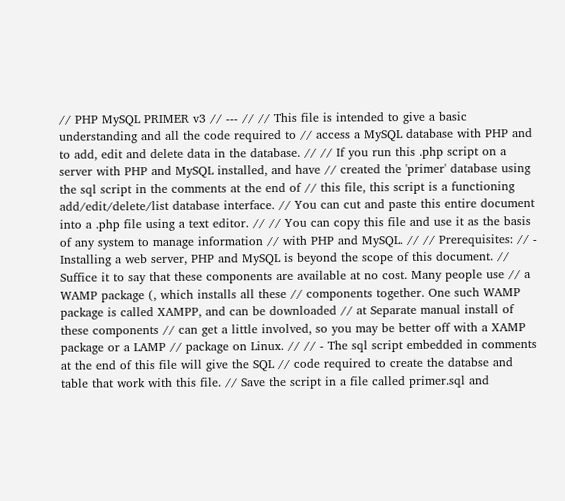// PHP MySQL PRIMER v3 // --- // // This file is intended to give a basic understanding and all the code required to // access a MySQL database with PHP and to add, edit and delete data in the database. // // If you run this .php script on a server with PHP and MySQL installed, and have // created the 'primer' database using the sql script in the comments at the end of // this file, this script is a functioning add/edit/delete/list database interface. // You can cut and paste this entire document into a .php file using a text editor. // // You can copy this file and use it as the basis of any system to manage information // with PHP and MySQL. // // Prerequisites: // - Installing a web server, PHP and MySQL is beyond the scope of this document. // Suffice it to say that these components are available at no cost. Many people use // a WAMP package (, which installs all these // components together. One such WAMP package is called XAMPP, and can be downloaded // at Separate manual install of these components // can get a little involved, so you may be better off with a XAMP package or a LAMP // package on Linux. // // - The sql script embedded in comments at the end of this file will give the SQL // code required to create the databse and table that work with this file. // Save the script in a file called primer.sql and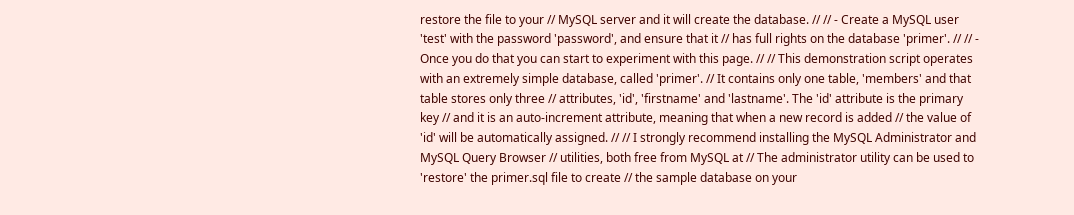restore the file to your // MySQL server and it will create the database. // // - Create a MySQL user 'test' with the password 'password', and ensure that it // has full rights on the database 'primer'. // // - Once you do that you can start to experiment with this page. // // This demonstration script operates with an extremely simple database, called 'primer'. // It contains only one table, 'members' and that table stores only three // attributes, 'id', 'firstname' and 'lastname'. The 'id' attribute is the primary key // and it is an auto-increment attribute, meaning that when a new record is added // the value of 'id' will be automatically assigned. // // I strongly recommend installing the MySQL Administrator and MySQL Query Browser // utilities, both free from MySQL at // The administrator utility can be used to 'restore' the primer.sql file to create // the sample database on your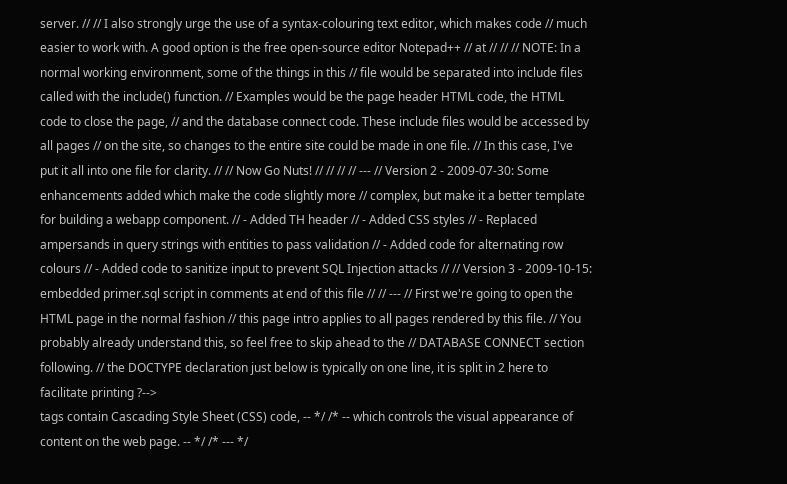server. // // I also strongly urge the use of a syntax-colouring text editor, which makes code // much easier to work with. A good option is the free open-source editor Notepad++ // at // // // NOTE: In a normal working environment, some of the things in this // file would be separated into include files called with the include() function. // Examples would be the page header HTML code, the HTML code to close the page, // and the database connect code. These include files would be accessed by all pages // on the site, so changes to the entire site could be made in one file. // In this case, I've put it all into one file for clarity. // // Now Go Nuts! // // // // --- // Version 2 - 2009-07-30: Some enhancements added which make the code slightly more // complex, but make it a better template for building a webapp component. // - Added TH header // - Added CSS styles // - Replaced ampersands in query strings with entities to pass validation // - Added code for alternating row colours // - Added code to sanitize input to prevent SQL Injection attacks // // Version 3 - 2009-10-15: embedded primer.sql script in comments at end of this file // // --- // First we're going to open the HTML page in the normal fashion // this page intro applies to all pages rendered by this file. // You probably already understand this, so feel free to skip ahead to the // DATABASE CONNECT section following. // the DOCTYPE declaration just below is typically on one line, it is split in 2 here to facilitate printing ?-->
tags contain Cascading Style Sheet (CSS) code, -- */ /* -- which controls the visual appearance of content on the web page. -- */ /* --- */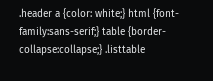.header a {color: white;} html {font-family:sans-serif;} table {border-collapse:collapse;} .listtable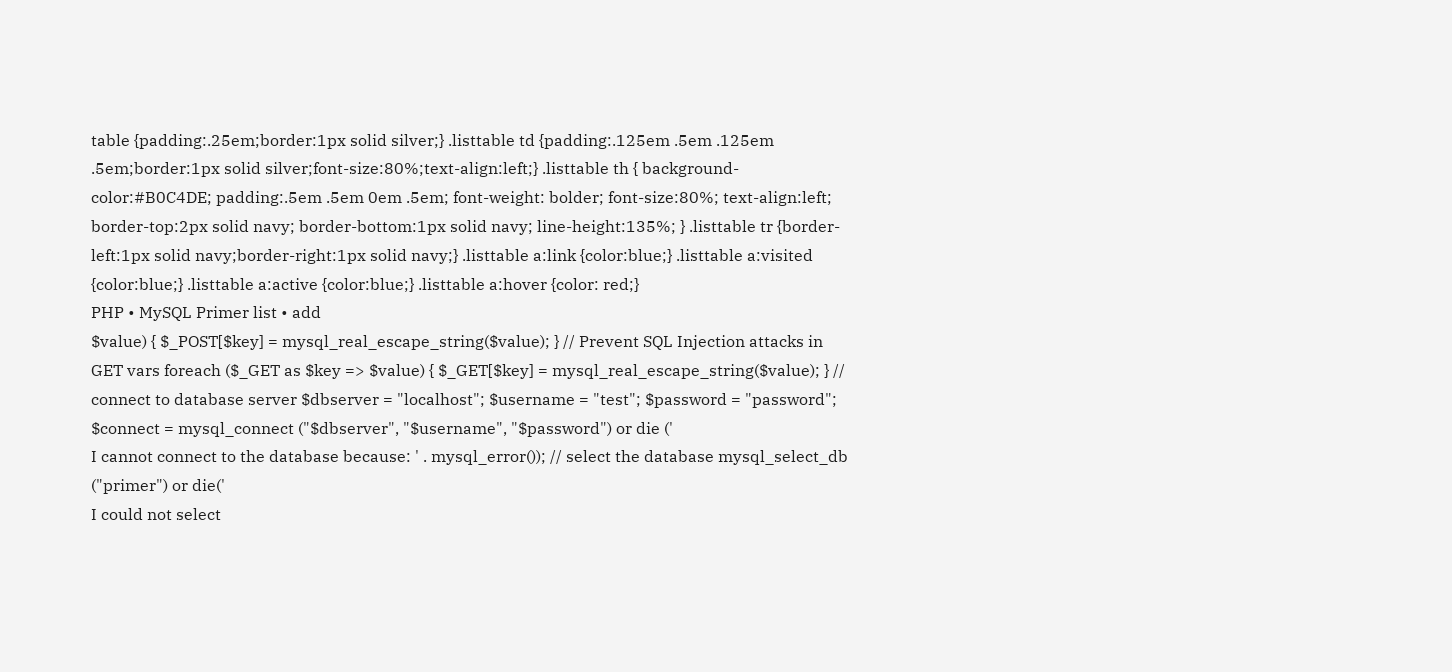table {padding:.25em;border:1px solid silver;} .listtable td {padding:.125em .5em .125em .5em;border:1px solid silver;font-size:80%;text-align:left;} .listtable th { background-color:#B0C4DE; padding:.5em .5em 0em .5em; font-weight: bolder; font-size:80%; text-align:left; border-top:2px solid navy; border-bottom:1px solid navy; line-height:135%; } .listtable tr {border-left:1px solid navy;border-right:1px solid navy;} .listtable a:link {color:blue;} .listtable a:visited {color:blue;} .listtable a:active {color:blue;} .listtable a:hover {color: red;}
PHP • MySQL Primer list • add
$value) { $_POST[$key] = mysql_real_escape_string($value); } // Prevent SQL Injection attacks in GET vars foreach ($_GET as $key => $value) { $_GET[$key] = mysql_real_escape_string($value); } // connect to database server $dbserver = "localhost"; $username = "test"; $password = "password"; $connect = mysql_connect ("$dbserver", "$username", "$password") or die ('
I cannot connect to the database because: ' . mysql_error()); // select the database mysql_select_db ("primer") or die('
I could not select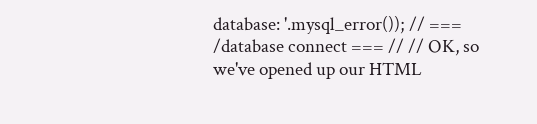database: '.mysql_error()); // === /database connect === // // OK, so we've opened up our HTML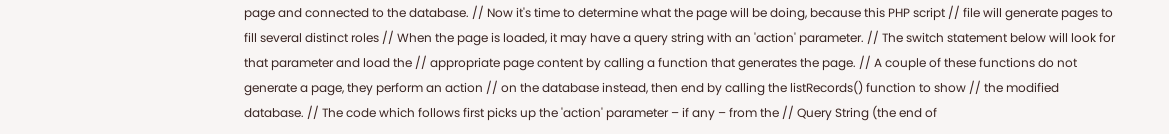page and connected to the database. // Now it's time to determine what the page will be doing, because this PHP script // file will generate pages to fill several distinct roles // When the page is loaded, it may have a query string with an 'action' parameter. // The switch statement below will look for that parameter and load the // appropriate page content by calling a function that generates the page. // A couple of these functions do not generate a page, they perform an action // on the database instead, then end by calling the listRecords() function to show // the modified database. // The code which follows first picks up the 'action' parameter – if any – from the // Query String (the end of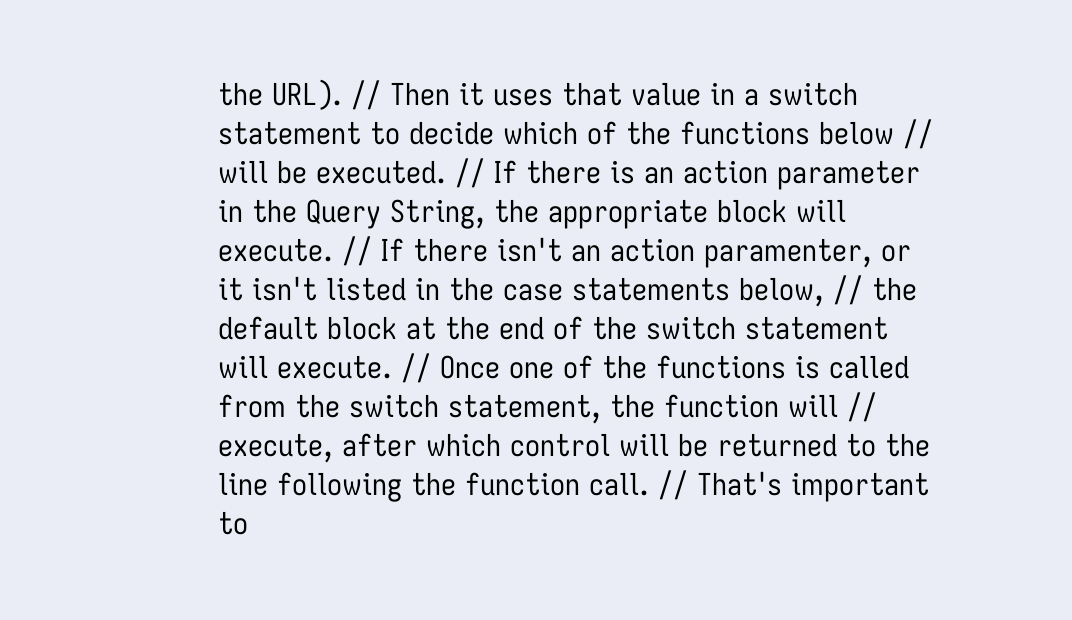the URL). // Then it uses that value in a switch statement to decide which of the functions below // will be executed. // If there is an action parameter in the Query String, the appropriate block will execute. // If there isn't an action paramenter, or it isn't listed in the case statements below, // the default block at the end of the switch statement will execute. // Once one of the functions is called from the switch statement, the function will // execute, after which control will be returned to the line following the function call. // That's important to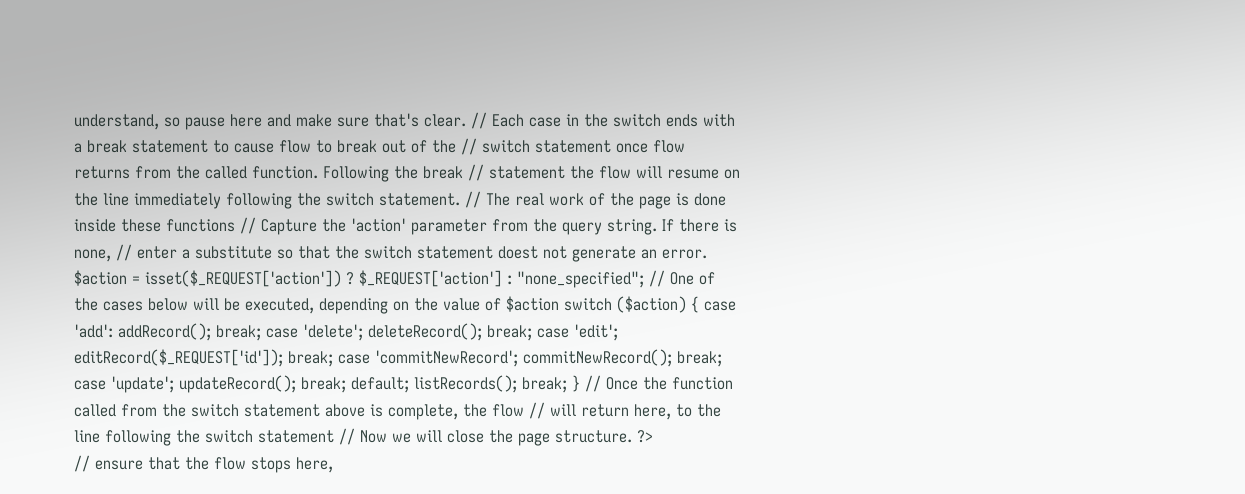understand, so pause here and make sure that's clear. // Each case in the switch ends with a break statement to cause flow to break out of the // switch statement once flow returns from the called function. Following the break // statement the flow will resume on the line immediately following the switch statement. // The real work of the page is done inside these functions // Capture the 'action' parameter from the query string. If there is none, // enter a substitute so that the switch statement doest not generate an error. $action = isset($_REQUEST['action']) ? $_REQUEST['action'] : "none_specified"; // One of the cases below will be executed, depending on the value of $action switch ($action) { case 'add': addRecord(); break; case 'delete'; deleteRecord(); break; case 'edit'; editRecord($_REQUEST['id']); break; case 'commitNewRecord'; commitNewRecord(); break; case 'update'; updateRecord(); break; default; listRecords(); break; } // Once the function called from the switch statement above is complete, the flow // will return here, to the line following the switch statement // Now we will close the page structure. ?>
// ensure that the flow stops here,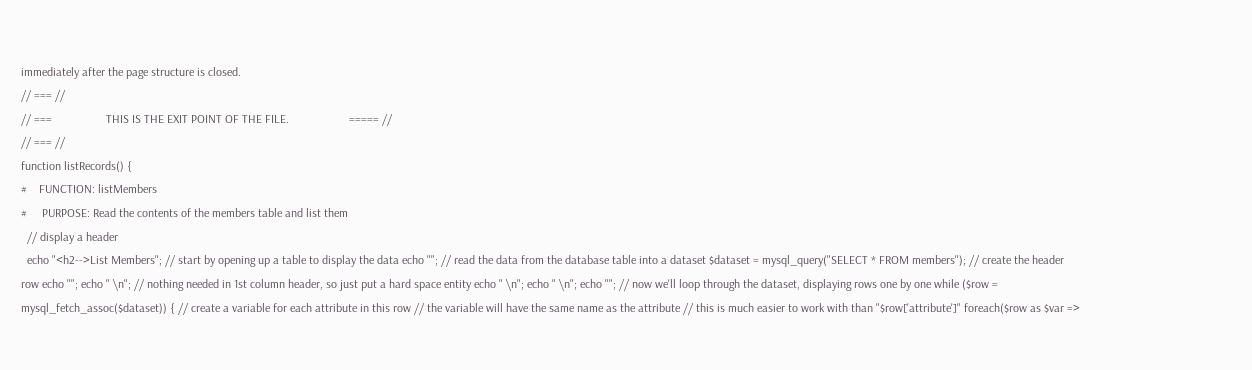immediately after the page structure is closed.
// === //
// ===                  THIS IS THE EXIT POINT OF THE FILE.                    ===== //
// === //
function listRecords() {
#    FUNCTION: listMembers
#     PURPOSE: Read the contents of the members table and list them
  // display a header
  echo "<h2-->List Members"; // start by opening up a table to display the data echo ""; // read the data from the database table into a dataset $dataset = mysql_query("SELECT * FROM members"); // create the header row echo ""; echo " \n"; // nothing needed in 1st column header, so just put a hard space entity echo " \n"; echo " \n"; echo ""; // now we'll loop through the dataset, displaying rows one by one while ($row = mysql_fetch_assoc($dataset)) { // create a variable for each attribute in this row // the variable will have the same name as the attribute // this is much easier to work with than "$row['attribute']" foreach($row as $var =>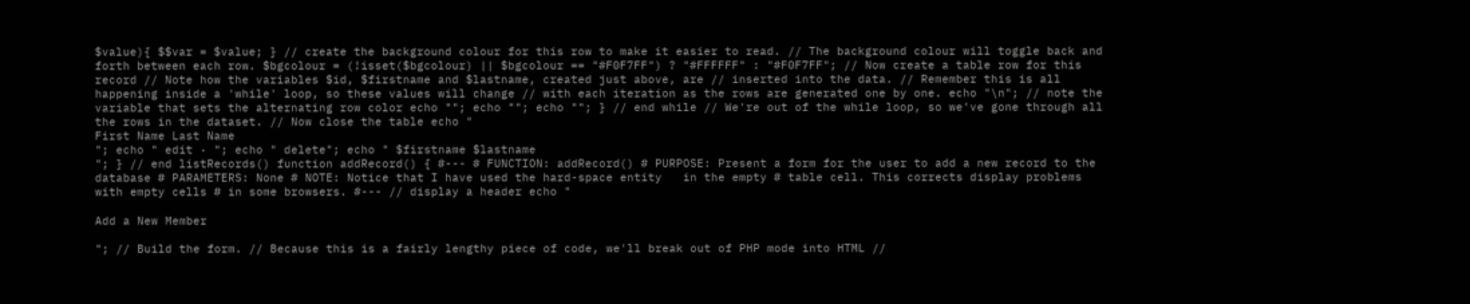$value){ $$var = $value; } // create the background colour for this row to make it easier to read. // The background colour will toggle back and forth between each row. $bgcolour = (!isset($bgcolour) || $bgcolour == "#F0F7FF") ? "#FFFFFF" : "#F0F7FF"; // Now create a table row for this record // Note how the variables $id, $firstname and $lastname, created just above, are // inserted into the data. // Remember this is all happening inside a 'while' loop, so these values will change // with each iteration as the rows are generated one by one. echo "\n"; // note the variable that sets the alternating row color echo ""; echo ""; echo ""; } // end while // We're out of the while loop, so we've gone through all the rows in the dataset. // Now close the table echo "
First Name Last Name
"; echo " edit · "; echo " delete"; echo " $firstname $lastname
"; } // end listRecords() function addRecord() { #--- # FUNCTION: addRecord() # PURPOSE: Present a form for the user to add a new record to the database # PARAMETERS: None # NOTE: Notice that I have used the hard-space entity   in the empty # table cell. This corrects display problems with empty cells # in some browsers. #--- // display a header echo "

Add a New Member

"; // Build the form. // Because this is a fairly lengthy piece of code, we'll break out of PHP mode into HTML //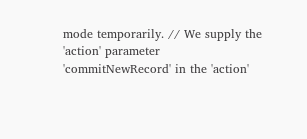mode temporarily. // We supply the 'action' parameter 'commitNewRecord' in the 'action'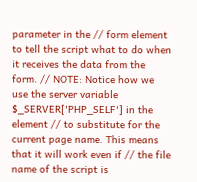parameter in the // form element to tell the script what to do when it receives the data from the form. // NOTE: Notice how we use the server variable $_SERVER['PHP_SELF'] in the
element // to substitute for the current page name. This means that it will work even if // the file name of the script is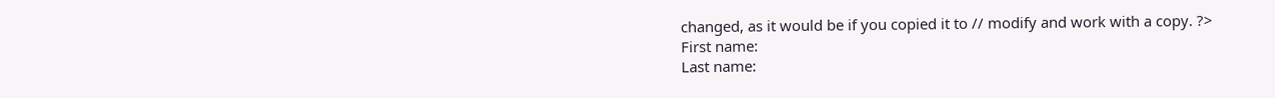changed, as it would be if you copied it to // modify and work with a copy. ?>
First name:
Last name: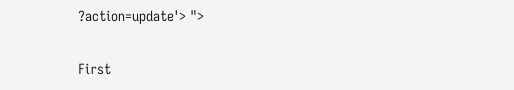?action=update'> ">

First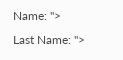Name: ">
Last Name: ">